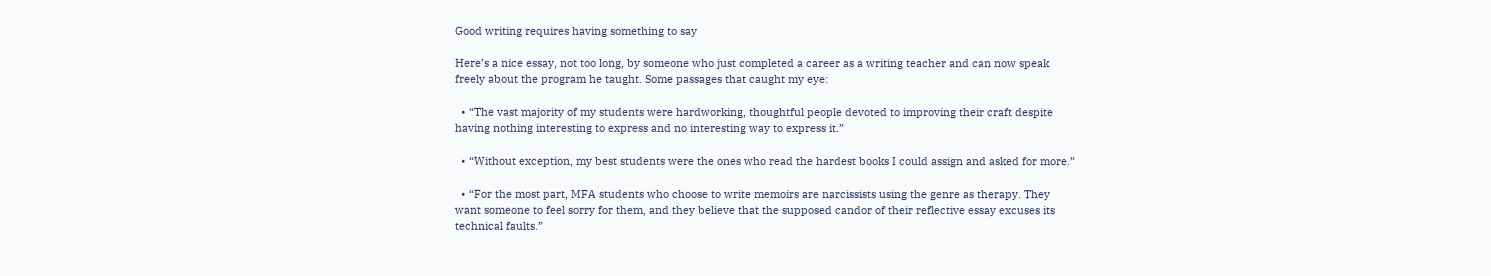Good writing requires having something to say

Here’s a nice essay, not too long, by someone who just completed a career as a writing teacher and can now speak freely about the program he taught. Some passages that caught my eye:

  • “The vast majority of my students were hardworking, thoughtful people devoted to improving their craft despite having nothing interesting to express and no interesting way to express it.”

  • “Without exception, my best students were the ones who read the hardest books I could assign and asked for more.”

  • “For the most part, MFA students who choose to write memoirs are narcissists using the genre as therapy. They want someone to feel sorry for them, and they believe that the supposed candor of their reflective essay excuses its technical faults.”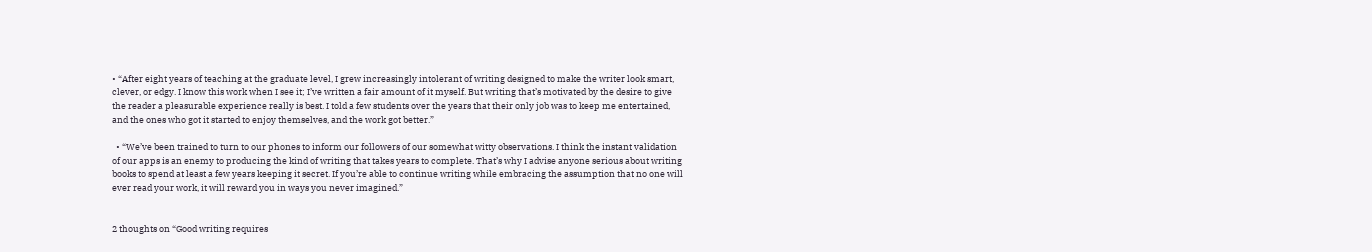• “After eight years of teaching at the graduate level, I grew increasingly intolerant of writing designed to make the writer look smart, clever, or edgy. I know this work when I see it; I’ve written a fair amount of it myself. But writing that’s motivated by the desire to give the reader a pleasurable experience really is best. I told a few students over the years that their only job was to keep me entertained, and the ones who got it started to enjoy themselves, and the work got better.”

  • “We’ve been trained to turn to our phones to inform our followers of our somewhat witty observations. I think the instant validation of our apps is an enemy to producing the kind of writing that takes years to complete. That’s why I advise anyone serious about writing books to spend at least a few years keeping it secret. If you’re able to continue writing while embracing the assumption that no one will ever read your work, it will reward you in ways you never imagined.”


2 thoughts on “Good writing requires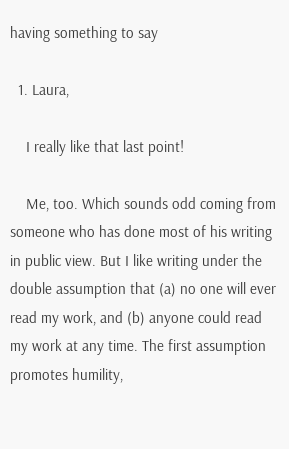having something to say

  1. Laura,

    I really like that last point!

    Me, too. Which sounds odd coming from someone who has done most of his writing in public view. But I like writing under the double assumption that (a) no one will ever read my work, and (b) anyone could read my work at any time. The first assumption promotes humility,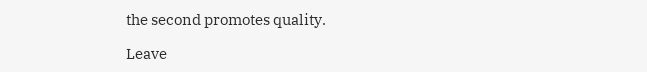the second promotes quality.

Leave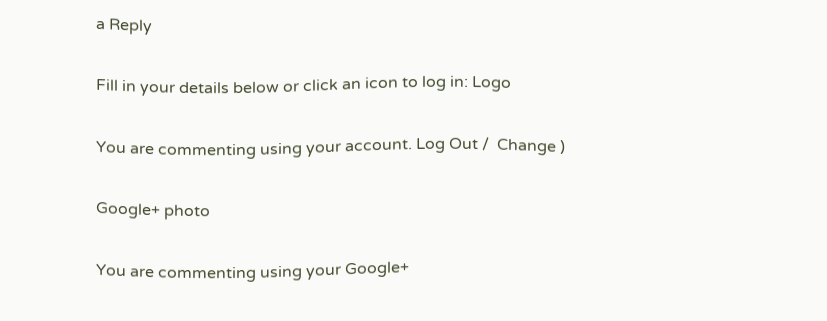a Reply

Fill in your details below or click an icon to log in: Logo

You are commenting using your account. Log Out /  Change )

Google+ photo

You are commenting using your Google+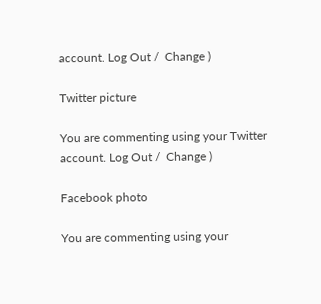account. Log Out /  Change )

Twitter picture

You are commenting using your Twitter account. Log Out /  Change )

Facebook photo

You are commenting using your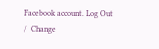Facebook account. Log Out /  Change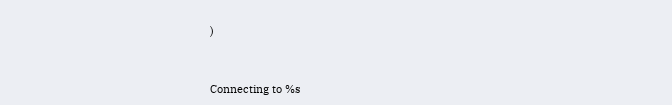)


Connecting to %s